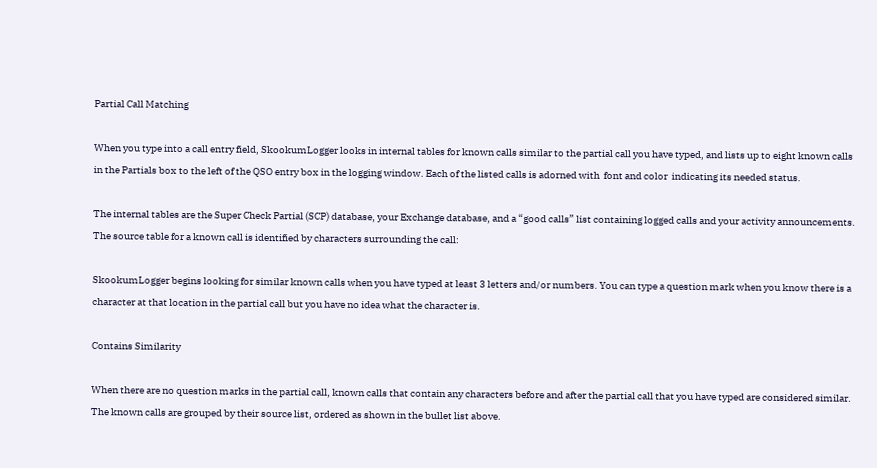Partial Call Matching

When you type into a call entry field, SkookumLogger looks in internal tables for known calls similar to the partial call you have typed, and lists up to eight known calls in the Partials box to the left of the QSO entry box in the logging window. Each of the listed calls is adorned with  font and color  indicating its needed status.

The internal tables are the Super Check Partial (SCP) database, your Exchange database, and a “good calls” list containing logged calls and your activity announcements. The source table for a known call is identified by characters surrounding the call:

SkookumLogger begins looking for similar known calls when you have typed at least 3 letters and/or numbers. You can type a question mark when you know there is a character at that location in the partial call but you have no idea what the character is.

Contains Similarity

When there are no question marks in the partial call, known calls that contain any characters before and after the partial call that you have typed are considered similar. The known calls are grouped by their source list, ordered as shown in the bullet list above.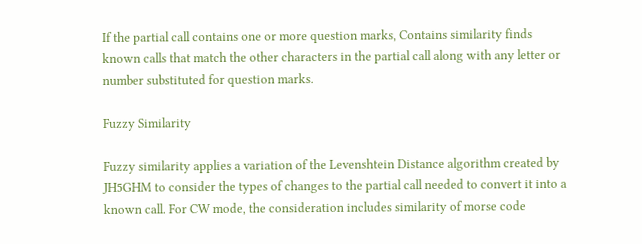If the partial call contains one or more question marks, Contains similarity finds known calls that match the other characters in the partial call along with any letter or number substituted for question marks.

Fuzzy Similarity

Fuzzy similarity applies a variation of the Levenshtein Distance algorithm created by JH5GHM to consider the types of changes to the partial call needed to convert it into a known call. For CW mode, the consideration includes similarity of morse code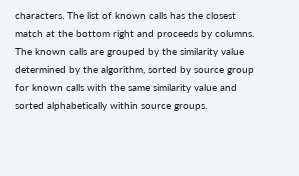characters. The list of known calls has the closest match at the bottom right and proceeds by columns. The known calls are grouped by the similarity value determined by the algorithm, sorted by source group for known calls with the same similarity value and sorted alphabetically within source groups.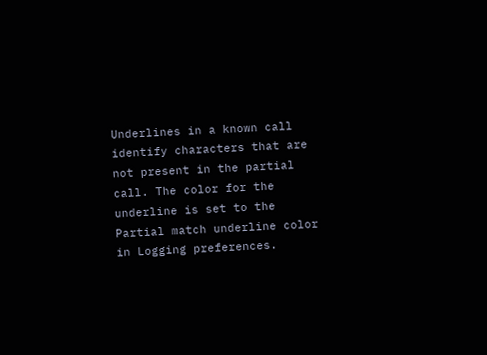Underlines in a known call identify characters that are not present in the partial call. The color for the underline is set to the  Partial match underline color  in Logging preferences.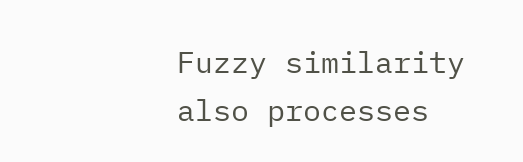Fuzzy similarity also processes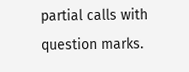partial calls with question marks.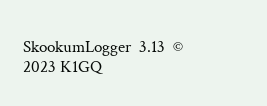SkookumLogger  3.13  © 2023 K1GQ